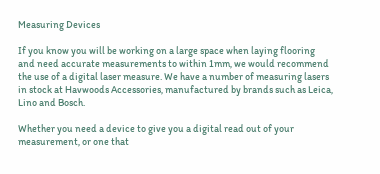Measuring Devices

If you know you will be working on a large space when laying flooring and need accurate measurements to within 1mm, we would recommend the use of a digital laser measure. We have a number of measuring lasers in stock at Havwoods Accessories, manufactured by brands such as Leica, Lino and Bosch.

Whether you need a device to give you a digital read out of your measurement, or one that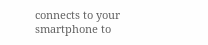connects to your smartphone to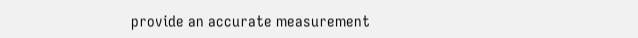provide an accurate measurement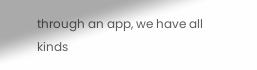through an app, we have all kinds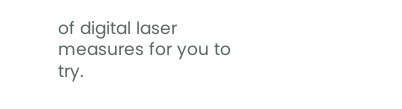of digital laser measures for you to try.